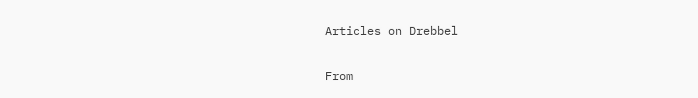Articles on Drebbel

From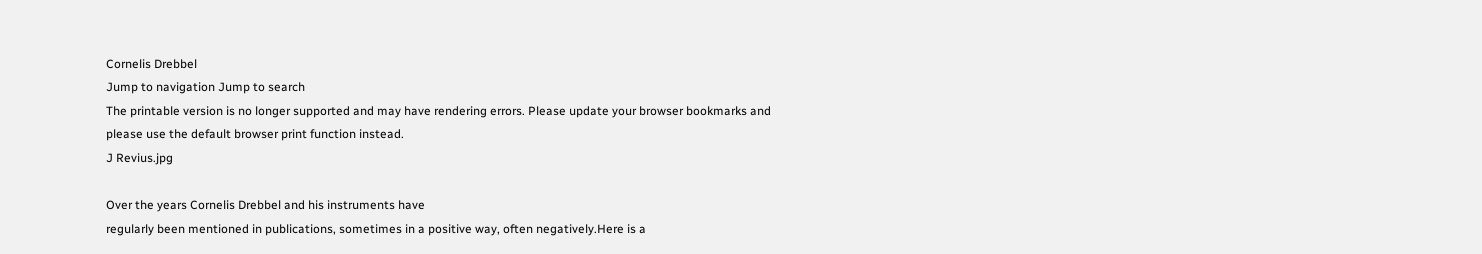Cornelis Drebbel
Jump to navigation Jump to search
The printable version is no longer supported and may have rendering errors. Please update your browser bookmarks and please use the default browser print function instead.
J Revius.jpg

Over the years Cornelis Drebbel and his instruments have
regularly been mentioned in publications, sometimes in a positive way, often negatively.Here is a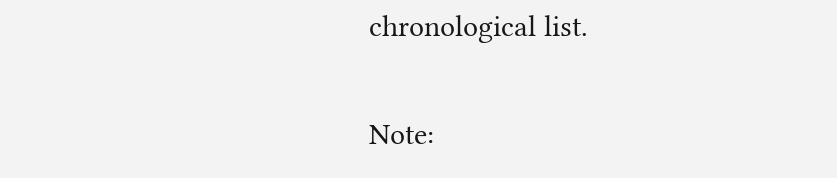chronological list.

Note: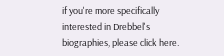if you're more specifically interested in Drebbel's
biographies, please click here.